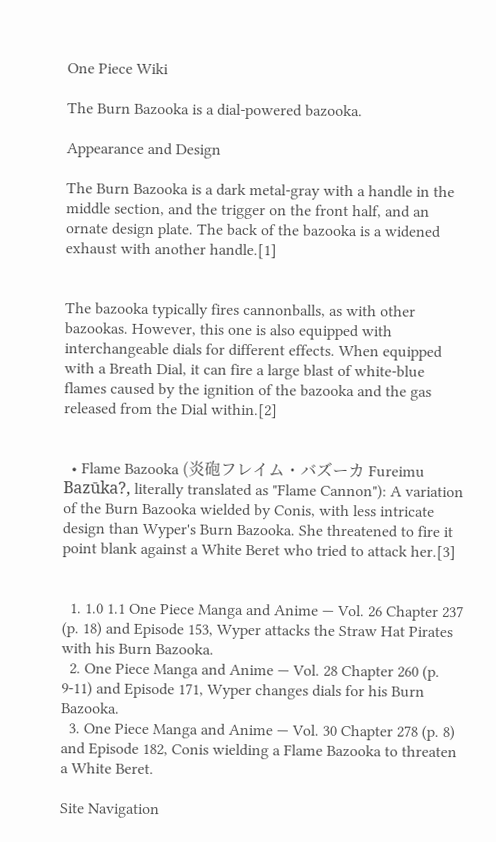One Piece Wiki

The Burn Bazooka is a dial-powered bazooka.

Appearance and Design

The Burn Bazooka is a dark metal-gray with a handle in the middle section, and the trigger on the front half, and an ornate design plate. The back of the bazooka is a widened exhaust with another handle.[1]


The bazooka typically fires cannonballs, as with other bazookas. However, this one is also equipped with interchangeable dials for different effects. When equipped with a Breath Dial, it can fire a large blast of white-blue flames caused by the ignition of the bazooka and the gas released from the Dial within.[2]


  • Flame Bazooka (炎砲フレイム・バズーカ Fureimu Bazūka?, literally translated as "Flame Cannon"): A variation of the Burn Bazooka wielded by Conis, with less intricate design than Wyper's Burn Bazooka. She threatened to fire it point blank against a White Beret who tried to attack her.[3]


  1. 1.0 1.1 One Piece Manga and Anime — Vol. 26 Chapter 237 (p. 18) and Episode 153, Wyper attacks the Straw Hat Pirates with his Burn Bazooka.
  2. One Piece Manga and Anime — Vol. 28 Chapter 260 (p. 9-11) and Episode 171, Wyper changes dials for his Burn Bazooka.
  3. One Piece Manga and Anime — Vol. 30 Chapter 278 (p. 8) and Episode 182, Conis wielding a Flame Bazooka to threaten a White Beret.

Site Navigation